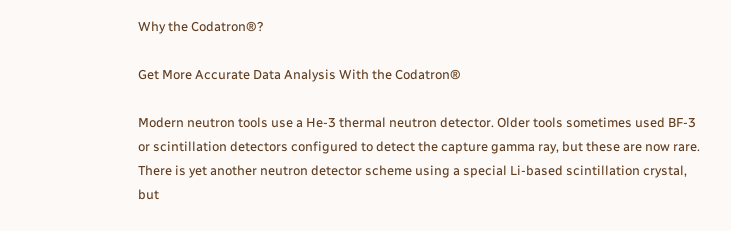Why the Codatron®?

Get More Accurate Data Analysis With the Codatron®

Modern neutron tools use a He-3 thermal neutron detector. Older tools sometimes used BF-3 or scintillation detectors configured to detect the capture gamma ray, but these are now rare. There is yet another neutron detector scheme using a special Li-based scintillation crystal, but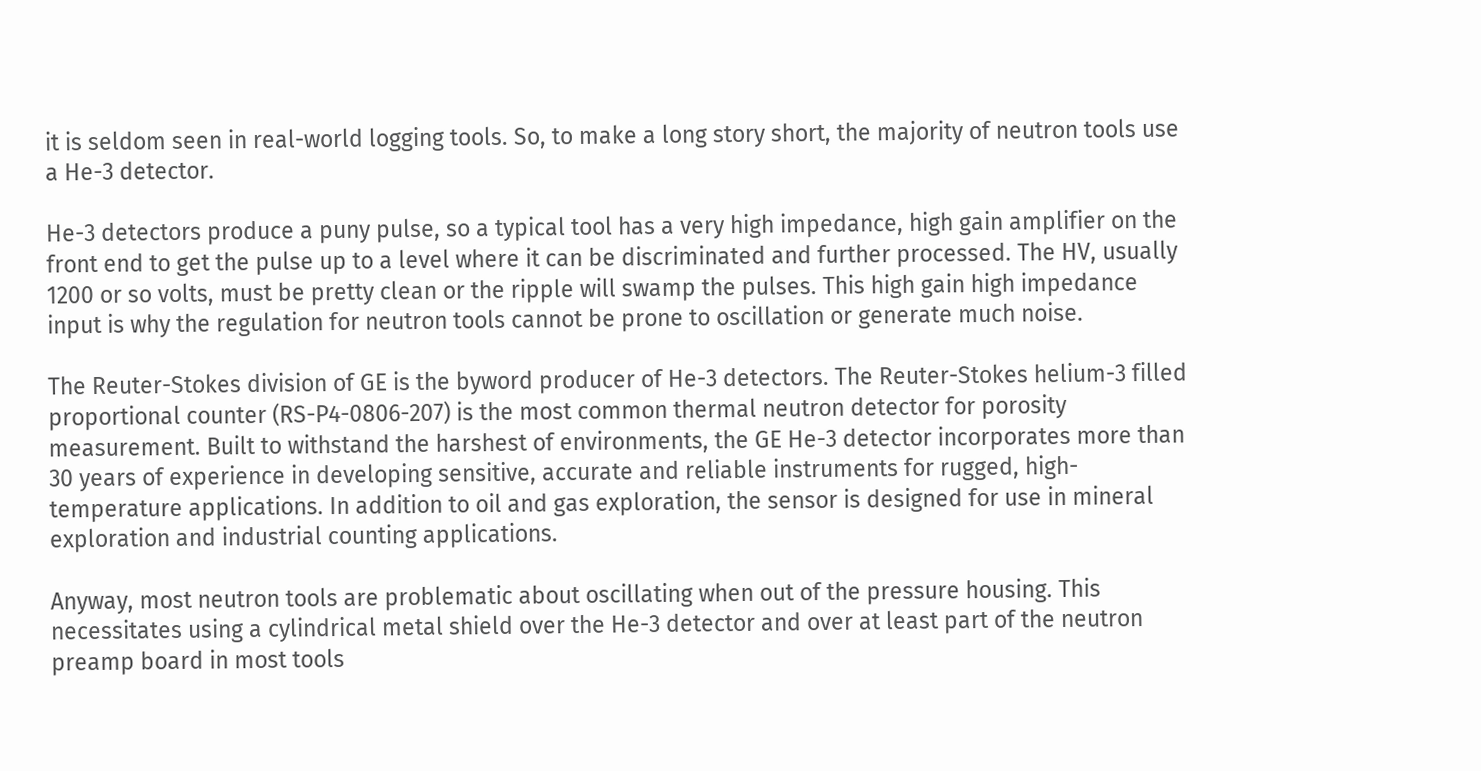it is seldom seen in real-world logging tools. So, to make a long story short, the majority of neutron tools use a He-3 detector.

He-3 detectors produce a puny pulse, so a typical tool has a very high impedance, high gain amplifier on the front end to get the pulse up to a level where it can be discriminated and further processed. The HV, usually 1200 or so volts, must be pretty clean or the ripple will swamp the pulses. This high gain high impedance input is why the regulation for neutron tools cannot be prone to oscillation or generate much noise.

The Reuter-Stokes division of GE is the byword producer of He-3 detectors. The Reuter-Stokes helium-3 filled proportional counter (RS-P4-0806-207) is the most common thermal neutron detector for porosity measurement. Built to withstand the harshest of environments, the GE He-3 detector incorporates more than 30 years of experience in developing sensitive, accurate and reliable instruments for rugged, high-temperature applications. In addition to oil and gas exploration, the sensor is designed for use in mineral exploration and industrial counting applications.

Anyway, most neutron tools are problematic about oscillating when out of the pressure housing. This necessitates using a cylindrical metal shield over the He-3 detector and over at least part of the neutron preamp board in most tools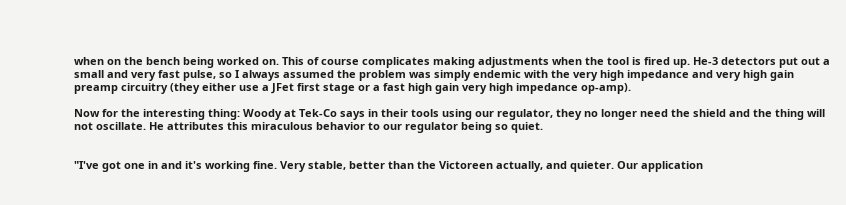when on the bench being worked on. This of course complicates making adjustments when the tool is fired up. He-3 detectors put out a small and very fast pulse, so I always assumed the problem was simply endemic with the very high impedance and very high gain preamp circuitry (they either use a JFet first stage or a fast high gain very high impedance op-amp).

Now for the interesting thing: Woody at Tek-Co says in their tools using our regulator, they no longer need the shield and the thing will not oscillate. He attributes this miraculous behavior to our regulator being so quiet.


"I've got one in and it's working fine. Very stable, better than the Victoreen actually, and quieter. Our application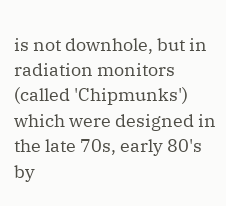is not downhole, but in radiation monitors (called 'Chipmunks') which were designed in the late 70s, early 80's by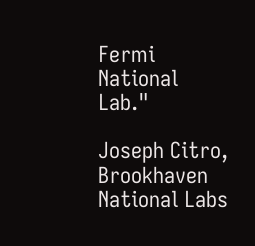Fermi National Lab."

Joseph Citro, Brookhaven National Labs